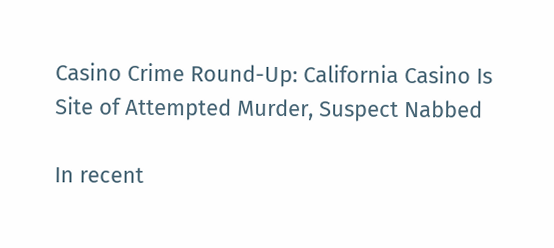Casino Crime Round-Up: California Casino Is Site of Attempted Murder, Suspect Nabbed

In recent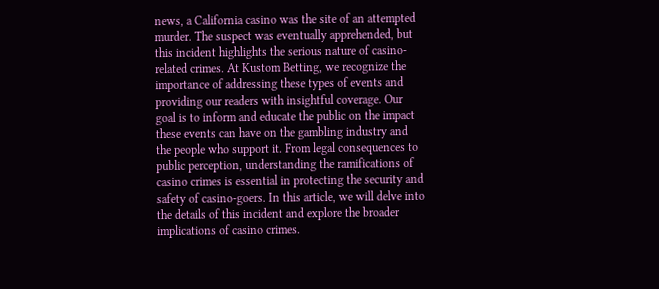news, a California casino was the site of an attempted murder. The suspect was eventually apprehended, but this incident highlights the serious nature of casino-related crimes. At Kustom Betting, we recognize the importance of addressing these types of events and providing our readers with insightful coverage. Our goal is to inform and educate the public on the impact these events can have on the gambling industry and the people who support it. From legal consequences to public perception, understanding the ramifications of casino crimes is essential in protecting the security and safety of casino-goers. In this article, we will delve into the details of this incident and explore the broader implications of casino crimes.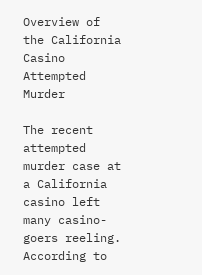Overview of the California Casino Attempted Murder

The recent attempted murder case at a California casino left many casino-goers reeling. According to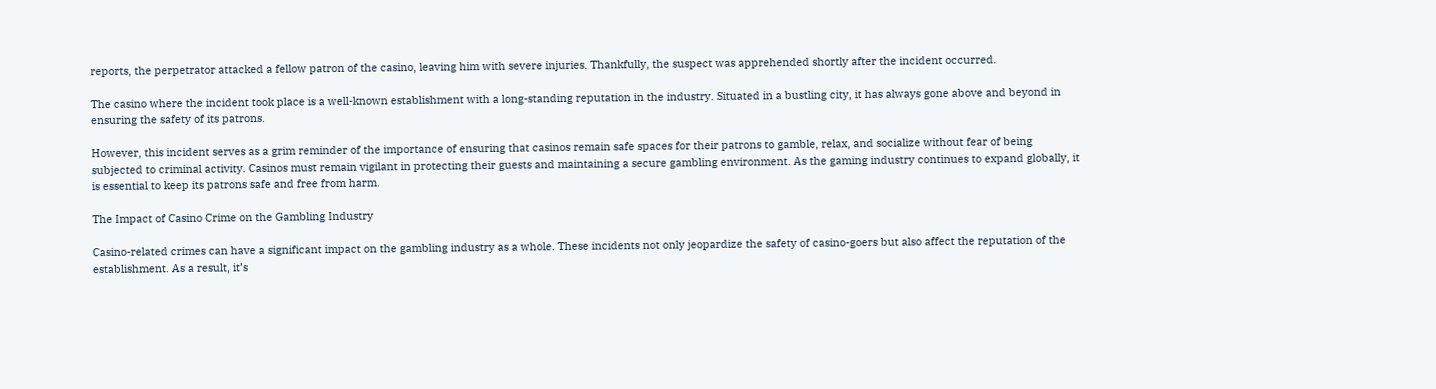reports, the perpetrator attacked a fellow patron of the casino, leaving him with severe injuries. Thankfully, the suspect was apprehended shortly after the incident occurred.

The casino where the incident took place is a well-known establishment with a long-standing reputation in the industry. Situated in a bustling city, it has always gone above and beyond in ensuring the safety of its patrons.

However, this incident serves as a grim reminder of the importance of ensuring that casinos remain safe spaces for their patrons to gamble, relax, and socialize without fear of being subjected to criminal activity. Casinos must remain vigilant in protecting their guests and maintaining a secure gambling environment. As the gaming industry continues to expand globally, it is essential to keep its patrons safe and free from harm.

The Impact of Casino Crime on the Gambling Industry

Casino-related crimes can have a significant impact on the gambling industry as a whole. These incidents not only jeopardize the safety of casino-goers but also affect the reputation of the establishment. As a result, it’s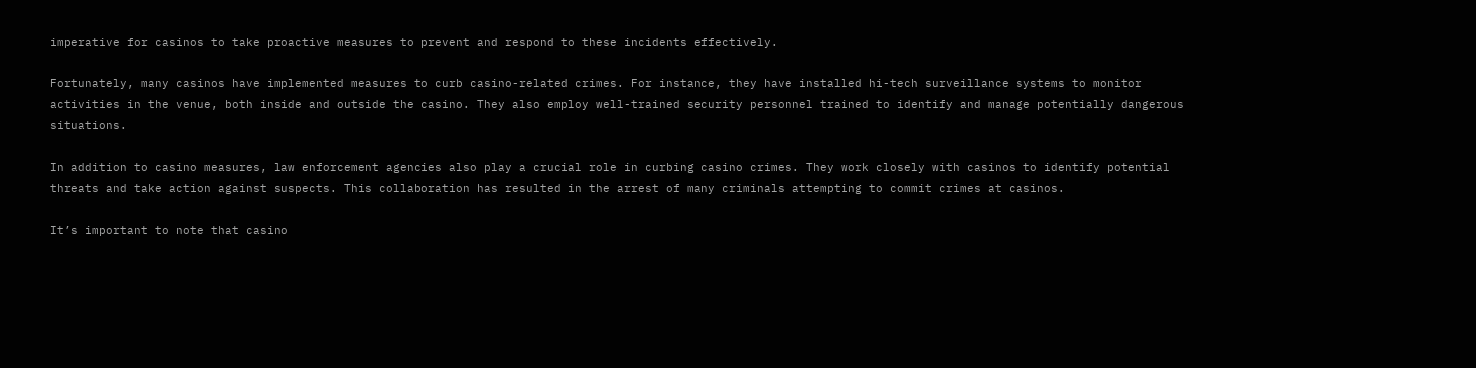imperative for casinos to take proactive measures to prevent and respond to these incidents effectively.

Fortunately, many casinos have implemented measures to curb casino-related crimes. For instance, they have installed hi-tech surveillance systems to monitor activities in the venue, both inside and outside the casino. They also employ well-trained security personnel trained to identify and manage potentially dangerous situations.

In addition to casino measures, law enforcement agencies also play a crucial role in curbing casino crimes. They work closely with casinos to identify potential threats and take action against suspects. This collaboration has resulted in the arrest of many criminals attempting to commit crimes at casinos.

It’s important to note that casino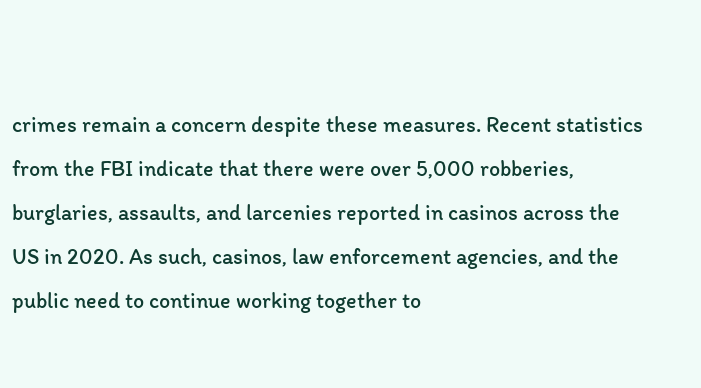crimes remain a concern despite these measures. Recent statistics from the FBI indicate that there were over 5,000 robberies, burglaries, assaults, and larcenies reported in casinos across the US in 2020. As such, casinos, law enforcement agencies, and the public need to continue working together to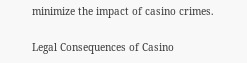minimize the impact of casino crimes.

Legal Consequences of Casino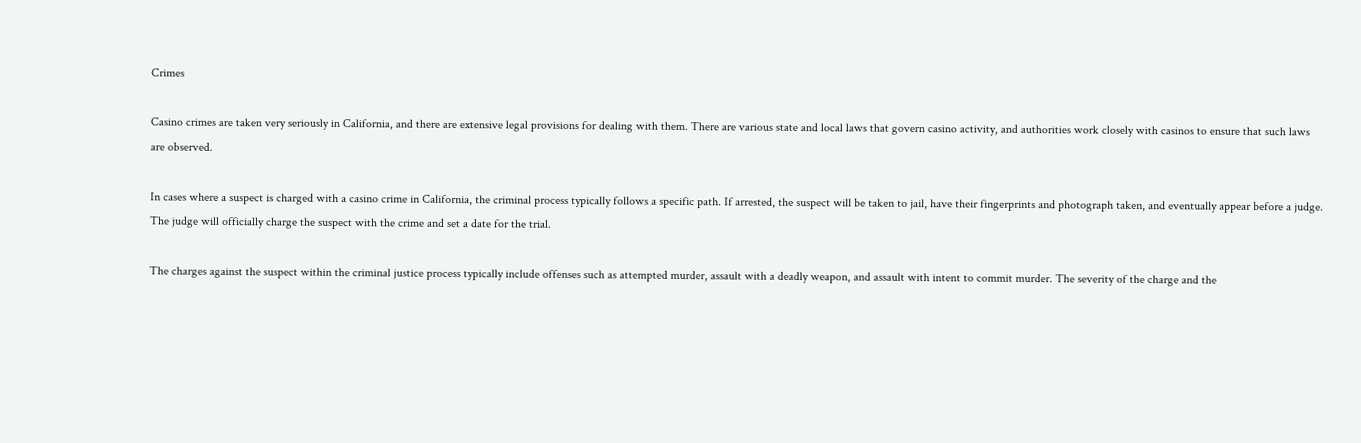Crimes

Casino crimes are taken very seriously in California, and there are extensive legal provisions for dealing with them. There are various state and local laws that govern casino activity, and authorities work closely with casinos to ensure that such laws are observed.

In cases where a suspect is charged with a casino crime in California, the criminal process typically follows a specific path. If arrested, the suspect will be taken to jail, have their fingerprints and photograph taken, and eventually appear before a judge. The judge will officially charge the suspect with the crime and set a date for the trial.

The charges against the suspect within the criminal justice process typically include offenses such as attempted murder, assault with a deadly weapon, and assault with intent to commit murder. The severity of the charge and the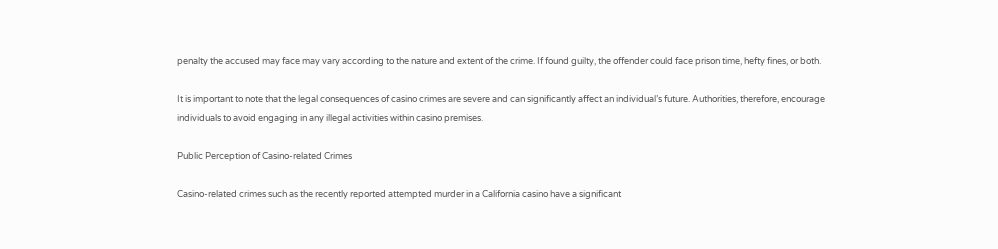penalty the accused may face may vary according to the nature and extent of the crime. If found guilty, the offender could face prison time, hefty fines, or both.

It is important to note that the legal consequences of casino crimes are severe and can significantly affect an individual’s future. Authorities, therefore, encourage individuals to avoid engaging in any illegal activities within casino premises.

Public Perception of Casino-related Crimes

Casino-related crimes such as the recently reported attempted murder in a California casino have a significant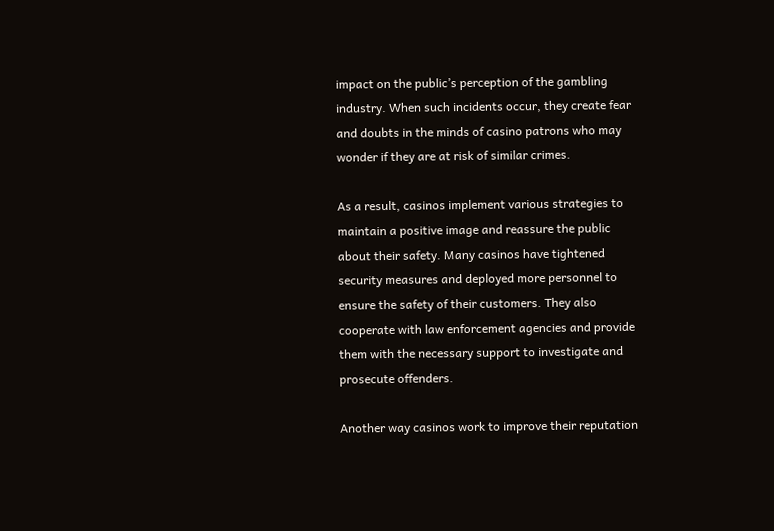impact on the public’s perception of the gambling industry. When such incidents occur, they create fear and doubts in the minds of casino patrons who may wonder if they are at risk of similar crimes.

As a result, casinos implement various strategies to maintain a positive image and reassure the public about their safety. Many casinos have tightened security measures and deployed more personnel to ensure the safety of their customers. They also cooperate with law enforcement agencies and provide them with the necessary support to investigate and prosecute offenders.

Another way casinos work to improve their reputation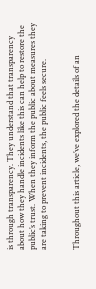is through transparency. They understand that transparency about how they handle incidents like this can help to restore the public’s trust. When they inform the public about measures they are taking to prevent incidents, the public feels secure.


Throughout this article, we’ve explored the details of an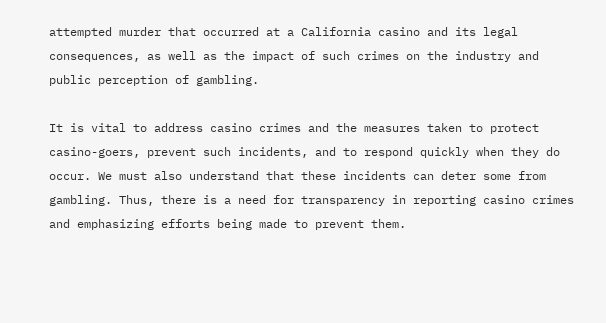attempted murder that occurred at a California casino and its legal consequences, as well as the impact of such crimes on the industry and public perception of gambling.

It is vital to address casino crimes and the measures taken to protect casino-goers, prevent such incidents, and to respond quickly when they do occur. We must also understand that these incidents can deter some from gambling. Thus, there is a need for transparency in reporting casino crimes and emphasizing efforts being made to prevent them.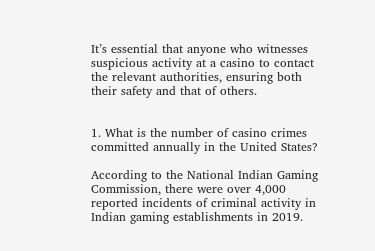It’s essential that anyone who witnesses suspicious activity at a casino to contact the relevant authorities, ensuring both their safety and that of others.


1. What is the number of casino crimes committed annually in the United States?

According to the National Indian Gaming Commission, there were over 4,000 reported incidents of criminal activity in Indian gaming establishments in 2019.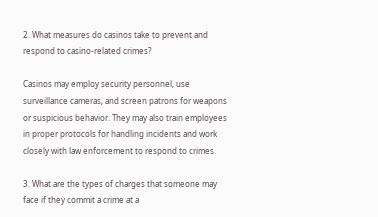2. What measures do casinos take to prevent and respond to casino-related crimes?

Casinos may employ security personnel, use surveillance cameras, and screen patrons for weapons or suspicious behavior. They may also train employees in proper protocols for handling incidents and work closely with law enforcement to respond to crimes.

3. What are the types of charges that someone may face if they commit a crime at a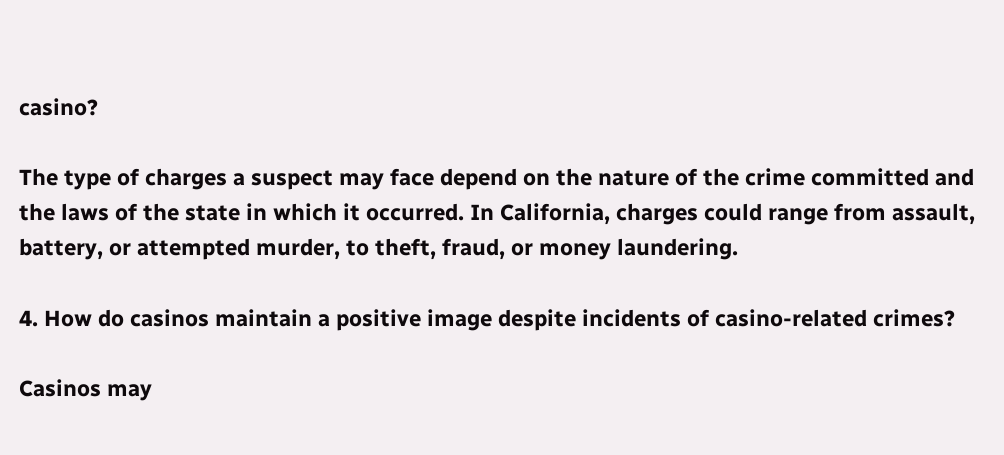casino?

The type of charges a suspect may face depend on the nature of the crime committed and the laws of the state in which it occurred. In California, charges could range from assault, battery, or attempted murder, to theft, fraud, or money laundering.

4. How do casinos maintain a positive image despite incidents of casino-related crimes?

Casinos may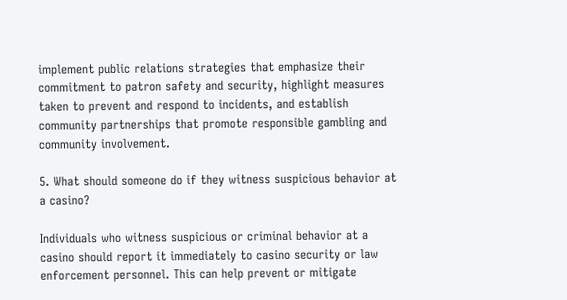implement public relations strategies that emphasize their commitment to patron safety and security, highlight measures taken to prevent and respond to incidents, and establish community partnerships that promote responsible gambling and community involvement.

5. What should someone do if they witness suspicious behavior at a casino?

Individuals who witness suspicious or criminal behavior at a casino should report it immediately to casino security or law enforcement personnel. This can help prevent or mitigate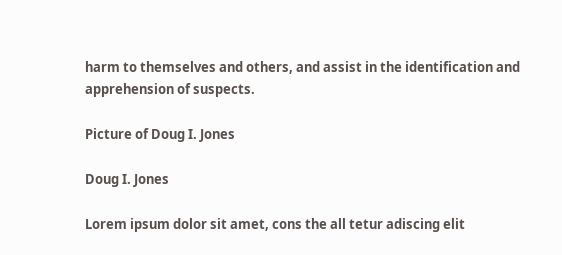harm to themselves and others, and assist in the identification and apprehension of suspects.

Picture of Doug I. Jones

Doug I. Jones

Lorem ipsum dolor sit amet, cons the all tetur adiscing elit